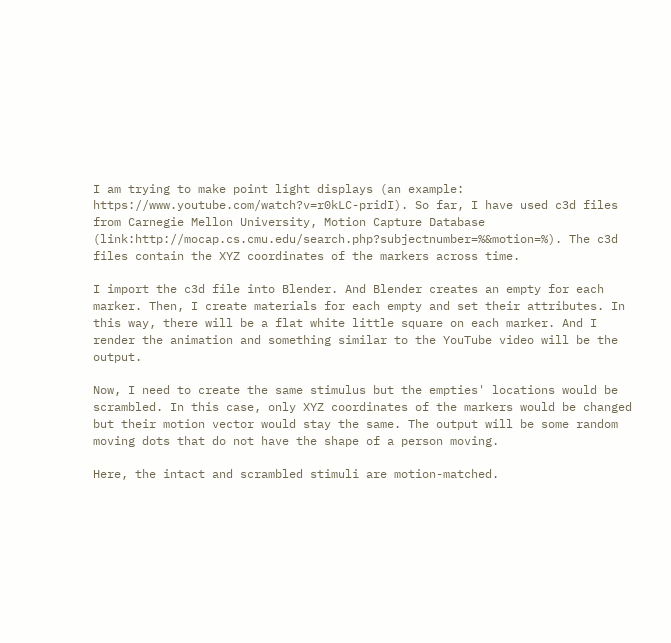I am trying to make point light displays (an example: https://www.youtube.com/watch?v=r0kLC-pridI). So far, I have used c3d files from Carnegie Mellon University, Motion Capture Database (link:http://mocap.cs.cmu.edu/search.php?subjectnumber=%&motion=%). The c3d files contain the XYZ coordinates of the markers across time.

I import the c3d file into Blender. And Blender creates an empty for each marker. Then, I create materials for each empty and set their attributes. In this way, there will be a flat white little square on each marker. And I render the animation and something similar to the YouTube video will be the output.

Now, I need to create the same stimulus but the empties' locations would be scrambled. In this case, only XYZ coordinates of the markers would be changed but their motion vector would stay the same. The output will be some random moving dots that do not have the shape of a person moving.

Here, the intact and scrambled stimuli are motion-matched.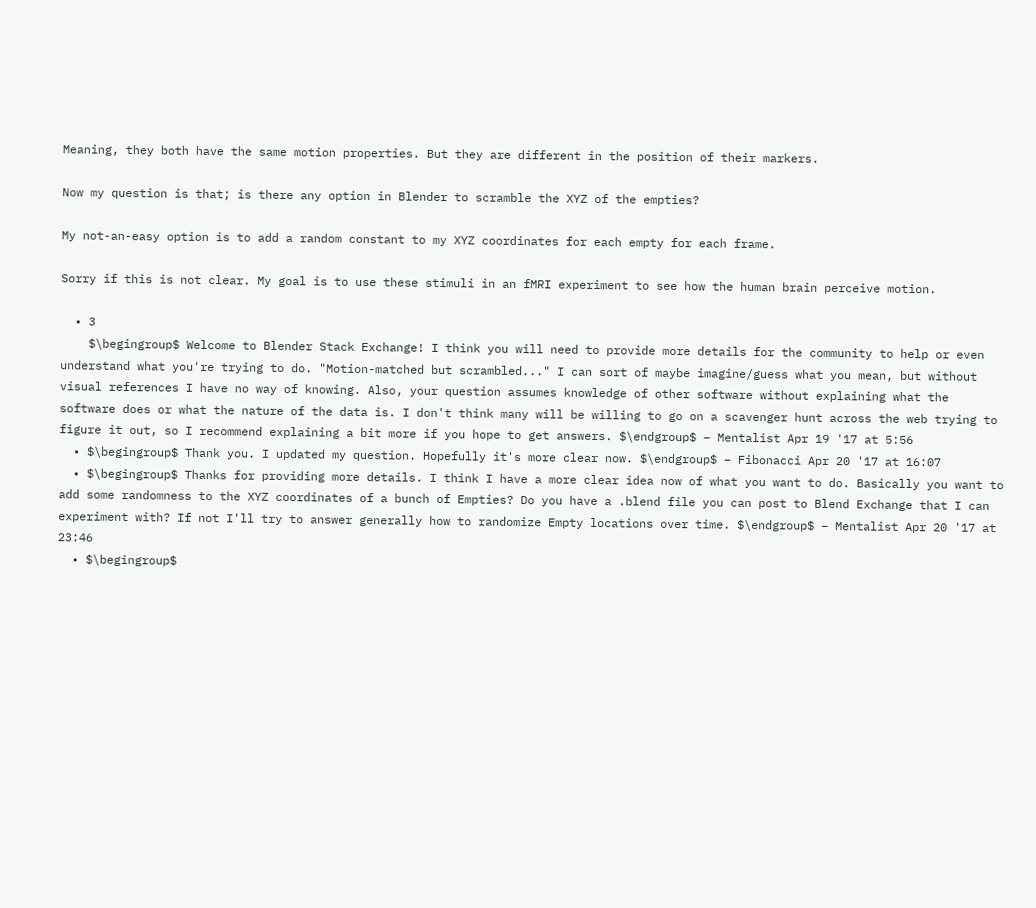Meaning, they both have the same motion properties. But they are different in the position of their markers.

Now my question is that; is there any option in Blender to scramble the XYZ of the empties?

My not-an-easy option is to add a random constant to my XYZ coordinates for each empty for each frame.

Sorry if this is not clear. My goal is to use these stimuli in an fMRI experiment to see how the human brain perceive motion.

  • 3
    $\begingroup$ Welcome to Blender Stack Exchange! I think you will need to provide more details for the community to help or even understand what you're trying to do. "Motion-matched but scrambled..." I can sort of maybe imagine/guess what you mean, but without visual references I have no way of knowing. Also, your question assumes knowledge of other software without explaining what the software does or what the nature of the data is. I don't think many will be willing to go on a scavenger hunt across the web trying to figure it out, so I recommend explaining a bit more if you hope to get answers. $\endgroup$ – Mentalist Apr 19 '17 at 5:56
  • $\begingroup$ Thank you. I updated my question. Hopefully it's more clear now. $\endgroup$ – Fibonacci Apr 20 '17 at 16:07
  • $\begingroup$ Thanks for providing more details. I think I have a more clear idea now of what you want to do. Basically you want to add some randomness to the XYZ coordinates of a bunch of Empties? Do you have a .blend file you can post to Blend Exchange that I can experiment with? If not I'll try to answer generally how to randomize Empty locations over time. $\endgroup$ – Mentalist Apr 20 '17 at 23:46
  • $\begingroup$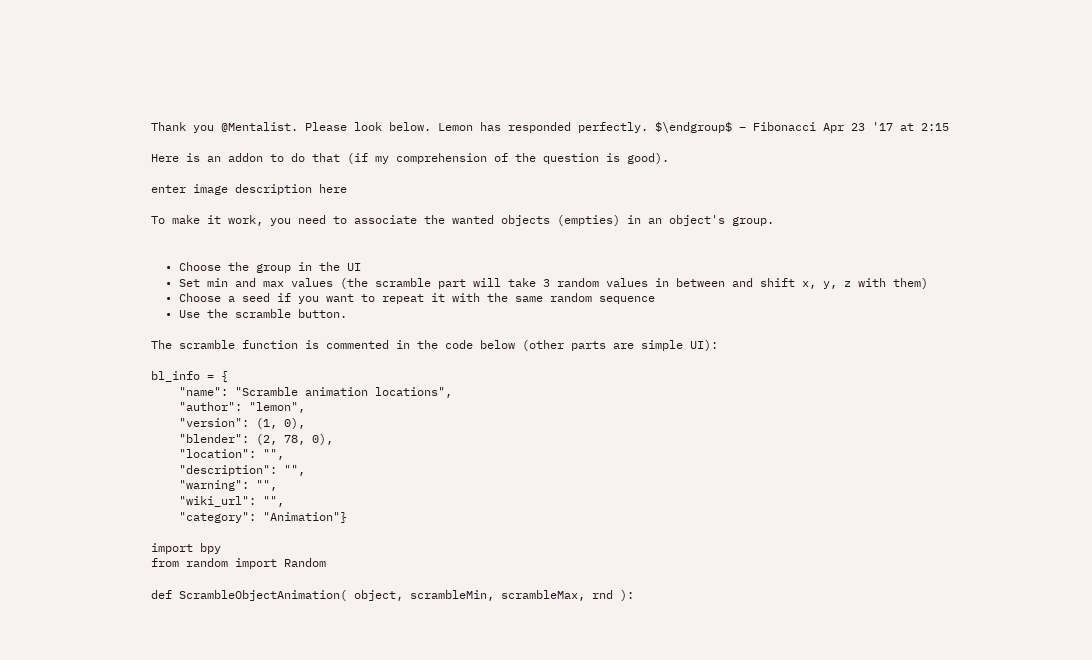Thank you @Mentalist. Please look below. Lemon has responded perfectly. $\endgroup$ – Fibonacci Apr 23 '17 at 2:15

Here is an addon to do that (if my comprehension of the question is good).

enter image description here

To make it work, you need to associate the wanted objects (empties) in an object's group.


  • Choose the group in the UI
  • Set min and max values (the scramble part will take 3 random values in between and shift x, y, z with them)
  • Choose a seed if you want to repeat it with the same random sequence
  • Use the scramble button.

The scramble function is commented in the code below (other parts are simple UI):

bl_info = {
    "name": "Scramble animation locations",
    "author": "lemon",
    "version": (1, 0),
    "blender": (2, 78, 0),
    "location": "",
    "description": "",
    "warning": "",
    "wiki_url": "",
    "category": "Animation"}

import bpy
from random import Random

def ScrambleObjectAnimation( object, scrambleMin, scrambleMax, rnd ):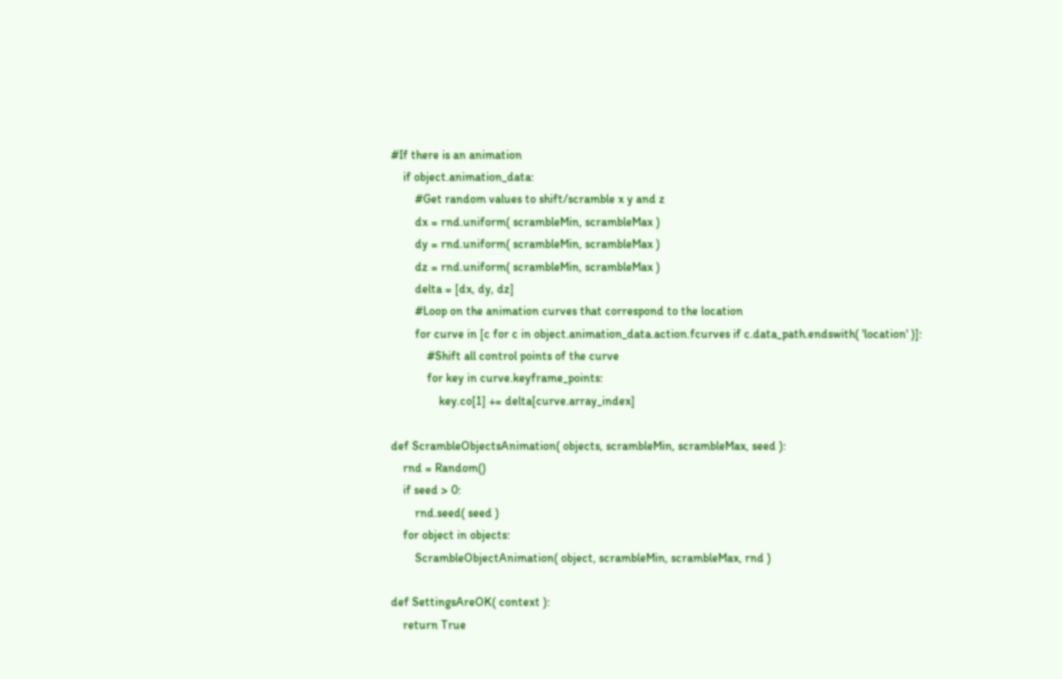#If there is an animation
    if object.animation_data:
        #Get random values to shift/scramble x y and z
        dx = rnd.uniform( scrambleMin, scrambleMax )
        dy = rnd.uniform( scrambleMin, scrambleMax )
        dz = rnd.uniform( scrambleMin, scrambleMax )
        delta = [dx, dy, dz]
        #Loop on the animation curves that correspond to the location
        for curve in [c for c in object.animation_data.action.fcurves if c.data_path.endswith( 'location' )]:
            #Shift all control points of the curve
            for key in curve.keyframe_points:
                key.co[1] += delta[curve.array_index]

def ScrambleObjectsAnimation( objects, scrambleMin, scrambleMax, seed ):
    rnd = Random()
    if seed > 0:
        rnd.seed( seed )
    for object in objects:
        ScrambleObjectAnimation( object, scrambleMin, scrambleMax, rnd )

def SettingsAreOK( context ):
    return True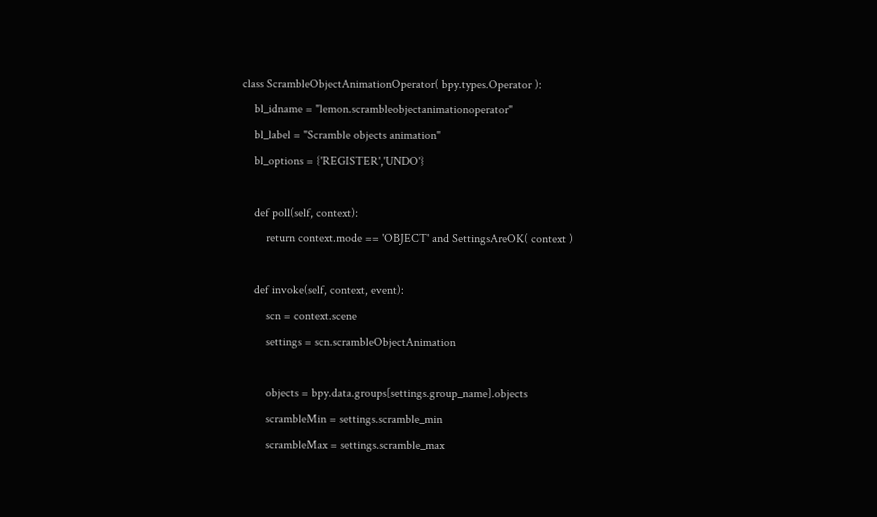class ScrambleObjectAnimationOperator( bpy.types.Operator ):
    bl_idname = "lemon.scrambleobjectanimationoperator"
    bl_label = "Scramble objects animation"
    bl_options = {'REGISTER','UNDO'}

    def poll(self, context):
        return context.mode == 'OBJECT' and SettingsAreOK( context )

    def invoke(self, context, event):
        scn = context.scene
        settings = scn.scrambleObjectAnimation

        objects = bpy.data.groups[settings.group_name].objects
        scrambleMin = settings.scramble_min
        scrambleMax = settings.scramble_max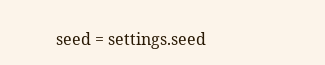seed = settings.seed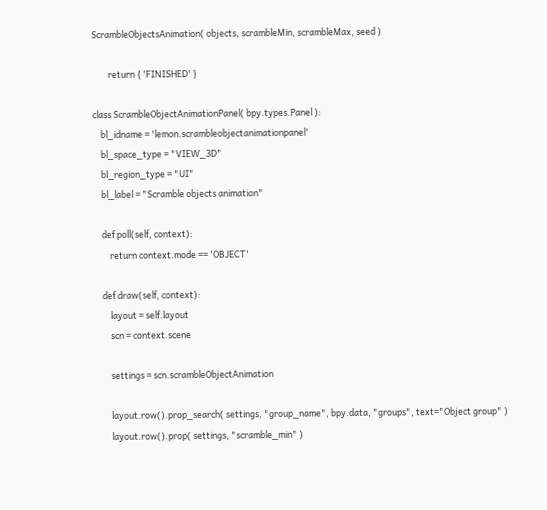ScrambleObjectsAnimation( objects, scrambleMin, scrambleMax, seed )

        return { 'FINISHED' }

class ScrambleObjectAnimationPanel( bpy.types.Panel ):
    bl_idname = 'lemon.scrambleobjectanimationpanel'
    bl_space_type = "VIEW_3D"
    bl_region_type = "UI"
    bl_label = "Scramble objects animation"

    def poll(self, context):
        return context.mode == 'OBJECT'

    def draw(self, context):
        layout = self.layout
        scn = context.scene

        settings = scn.scrambleObjectAnimation

        layout.row().prop_search( settings, "group_name", bpy.data, "groups", text="Object group" )
        layout.row().prop( settings, "scramble_min" )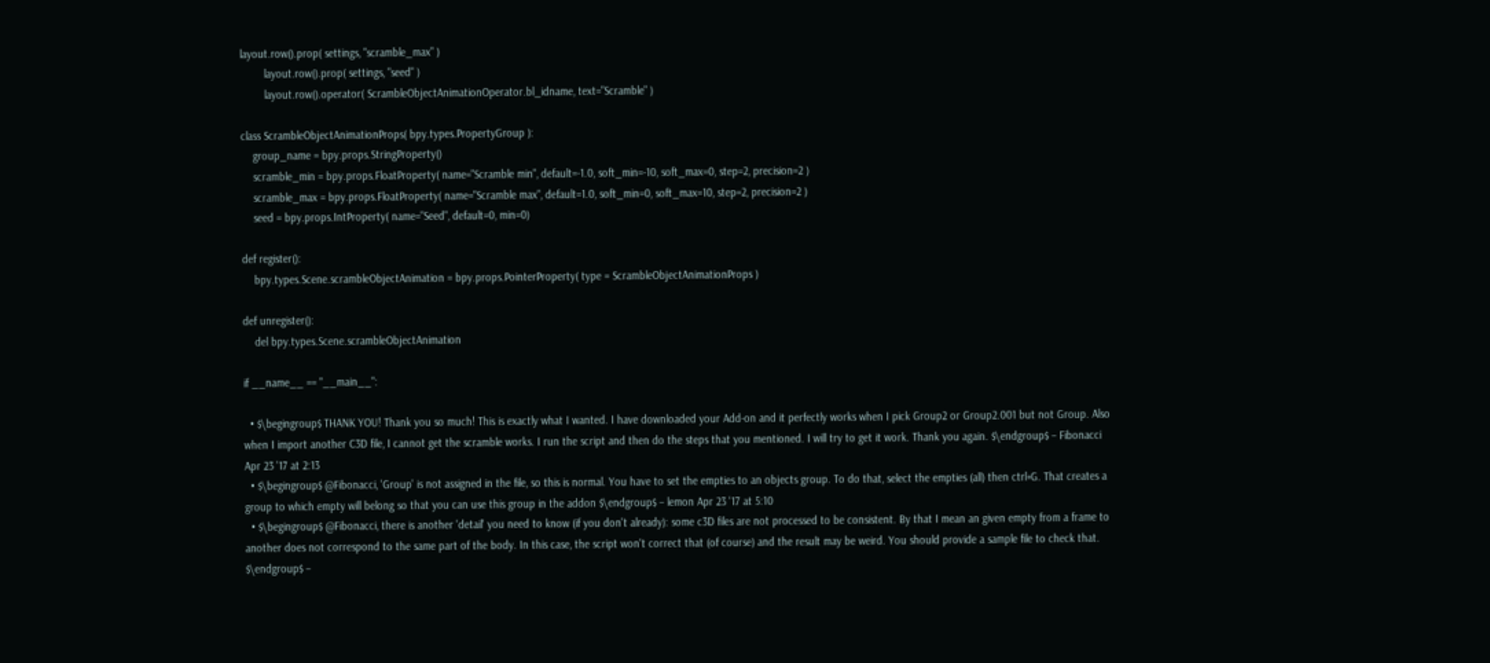layout.row().prop( settings, "scramble_max" )
        layout.row().prop( settings, "seed" )
        layout.row().operator( ScrambleObjectAnimationOperator.bl_idname, text="Scramble" )

class ScrambleObjectAnimationProps( bpy.types.PropertyGroup ):
    group_name = bpy.props.StringProperty()
    scramble_min = bpy.props.FloatProperty( name="Scramble min", default=-1.0, soft_min=-10, soft_max=0, step=2, precision=2 )
    scramble_max = bpy.props.FloatProperty( name="Scramble max", default=1.0, soft_min=0, soft_max=10, step=2, precision=2 )
    seed = bpy.props.IntProperty( name="Seed", default=0, min=0)

def register():
    bpy.types.Scene.scrambleObjectAnimation = bpy.props.PointerProperty( type = ScrambleObjectAnimationProps )

def unregister():
    del bpy.types.Scene.scrambleObjectAnimation

if __name__ == "__main__":

  • $\begingroup$ THANK YOU! Thank you so much! This is exactly what I wanted. I have downloaded your Add-on and it perfectly works when I pick Group2 or Group2.001 but not Group. Also when I import another C3D file, I cannot get the scramble works. I run the script and then do the steps that you mentioned. I will try to get it work. Thank you again. $\endgroup$ – Fibonacci Apr 23 '17 at 2:13
  • $\begingroup$ @Fibonacci, 'Group' is not assigned in the file, so this is normal. You have to set the empties to an objects group. To do that, select the empties (all) then ctrl+G. That creates a group to which empty will belong so that you can use this group in the addon $\endgroup$ – lemon Apr 23 '17 at 5:10
  • $\begingroup$ @Fibonacci, there is another 'detail' you need to know (if you don't already): some c3D files are not processed to be consistent. By that I mean an given empty from a frame to another does not correspond to the same part of the body. In this case, the script won't correct that (of course) and the result may be weird. You should provide a sample file to check that. $\endgroup$ –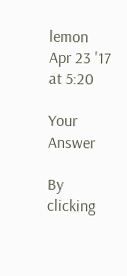lemon Apr 23 '17 at 5:20

Your Answer

By clicking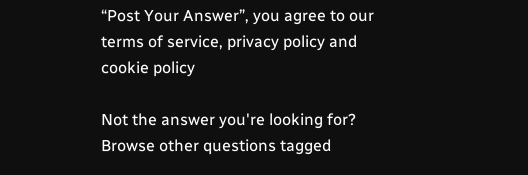“Post Your Answer”, you agree to our terms of service, privacy policy and cookie policy

Not the answer you're looking for? Browse other questions tagged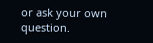or ask your own question.